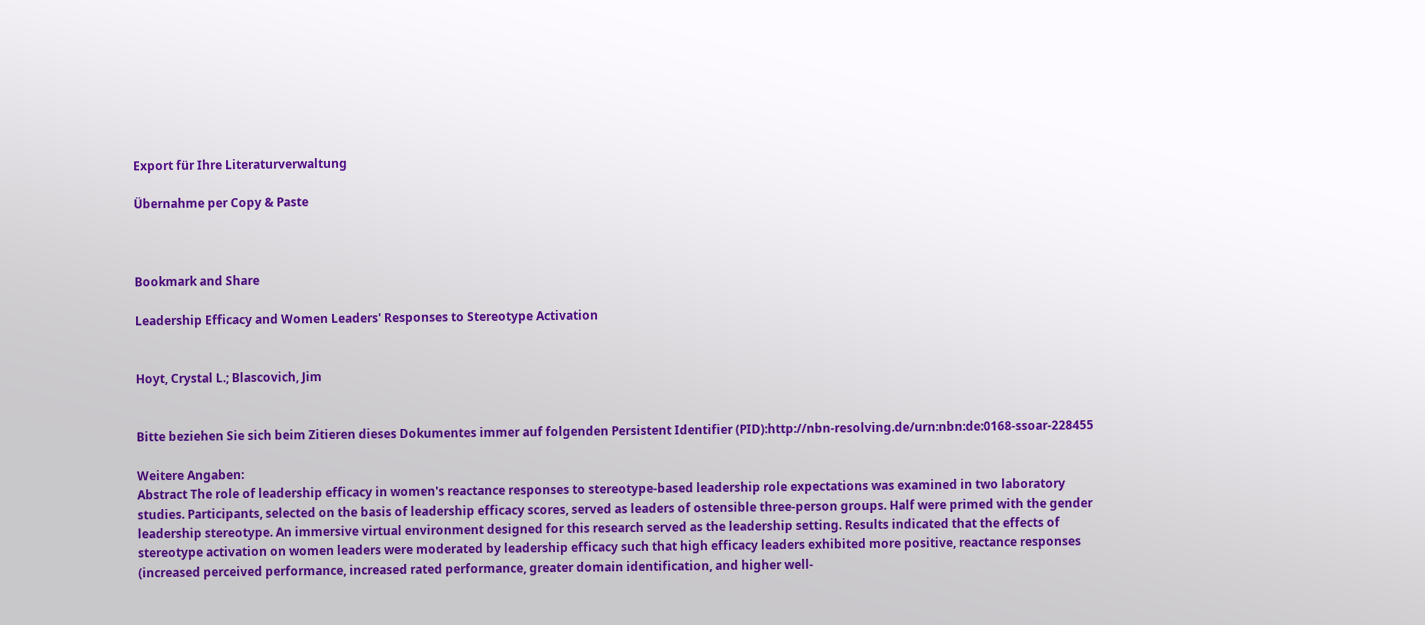Export für Ihre Literaturverwaltung

Übernahme per Copy & Paste



Bookmark and Share

Leadership Efficacy and Women Leaders' Responses to Stereotype Activation


Hoyt, Crystal L.; Blascovich, Jim


Bitte beziehen Sie sich beim Zitieren dieses Dokumentes immer auf folgenden Persistent Identifier (PID):http://nbn-resolving.de/urn:nbn:de:0168-ssoar-228455

Weitere Angaben:
Abstract The role of leadership efficacy in women's reactance responses to stereotype-based leadership role expectations was examined in two laboratory studies. Participants, selected on the basis of leadership efficacy scores, served as leaders of ostensible three-person groups. Half were primed with the gender leadership stereotype. An immersive virtual environment designed for this research served as the leadership setting. Results indicated that the effects of stereotype activation on women leaders were moderated by leadership efficacy such that high efficacy leaders exhibited more positive, reactance responses (increased perceived performance, increased rated performance, greater domain identification, and higher well-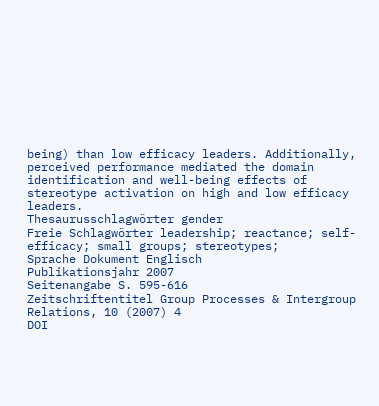being) than low efficacy leaders. Additionally, perceived performance mediated the domain identification and well-being effects of stereotype activation on high and low efficacy leaders.
Thesaurusschlagwörter gender
Freie Schlagwörter leadership; reactance; self-efficacy; small groups; stereotypes;
Sprache Dokument Englisch
Publikationsjahr 2007
Seitenangabe S. 595-616
Zeitschriftentitel Group Processes & Intergroup Relations, 10 (2007) 4
DOI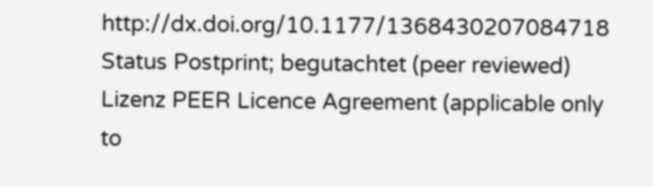http://dx.doi.org/10.1177/1368430207084718
Status Postprint; begutachtet (peer reviewed)
Lizenz PEER Licence Agreement (applicable only to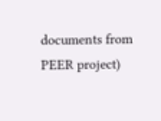documents from PEER project)